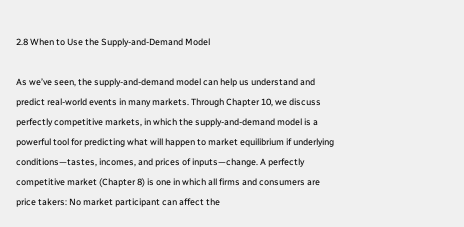2.8 When to Use the Supply-and-Demand Model

As we’ve seen, the supply-and-demand model can help us understand and predict real-world events in many markets. Through Chapter 10, we discuss perfectly competitive markets, in which the supply-and-demand model is a powerful tool for predicting what will happen to market equilibrium if underlying conditions—tastes, incomes, and prices of inputs—change. A perfectly competitive market (Chapter 8) is one in which all firms and consumers are price takers: No market participant can affect the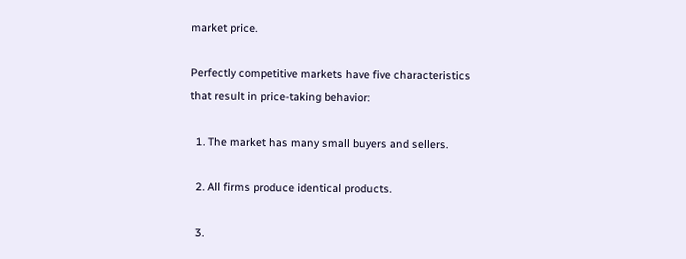market price.

Perfectly competitive markets have five characteristics that result in price-taking behavior:

  1. The market has many small buyers and sellers.

  2. All firms produce identical products.

  3.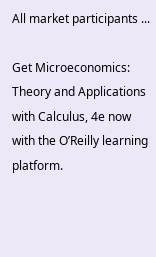All market participants ...

Get Microeconomics: Theory and Applications with Calculus, 4e now with the O’Reilly learning platform.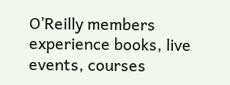O’Reilly members experience books, live events, courses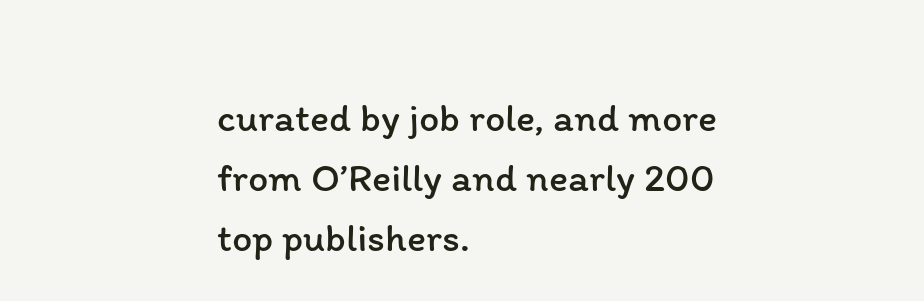curated by job role, and more from O’Reilly and nearly 200 top publishers.